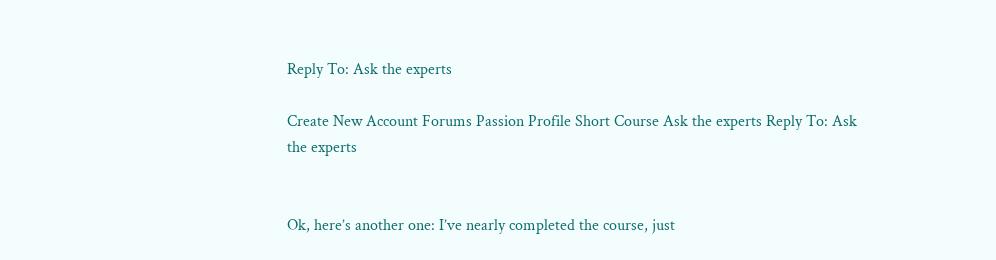Reply To: Ask the experts

Create New Account Forums Passion Profile Short Course Ask the experts Reply To: Ask the experts


Ok, here’s another one: I’ve nearly completed the course, just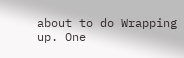about to do Wrapping up. One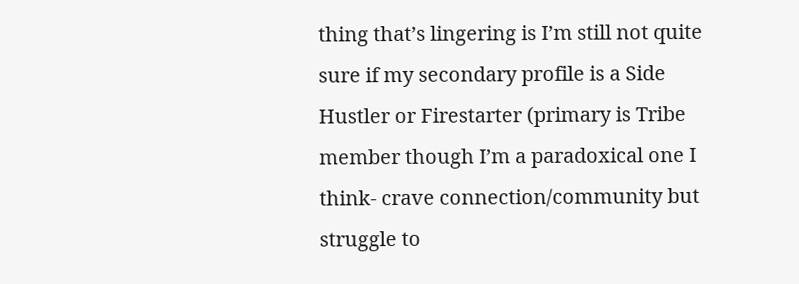thing that’s lingering is I’m still not quite sure if my secondary profile is a Side Hustler or Firestarter (primary is Tribe member though I’m a paradoxical one I think- crave connection/community but struggle to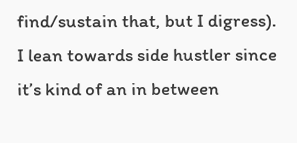find/sustain that, but I digress). I lean towards side hustler since it’s kind of an in between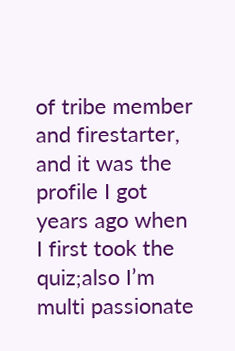of tribe member and firestarter, and it was the profile I got years ago when I first took the quiz;also I’m multi passionate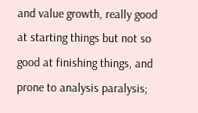and value growth, really good at starting things but not so good at finishing things, and prone to analysis paralysis;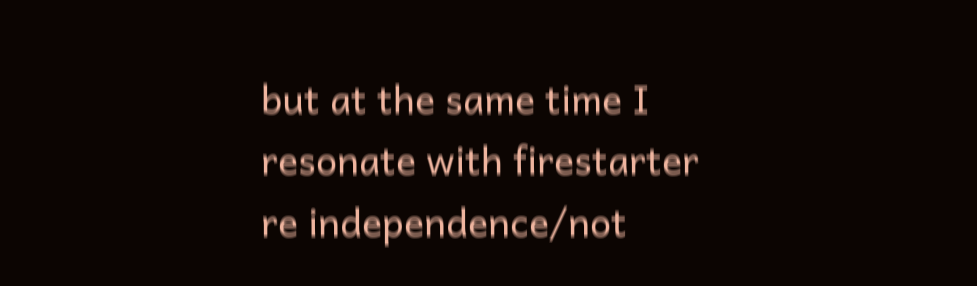but at the same time I resonate with firestarter re independence/not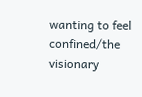wanting to feel confined/the visionary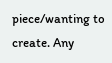piece/wanting to create. Any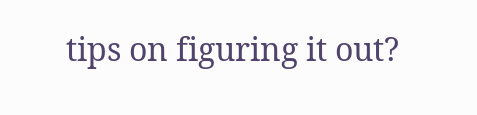tips on figuring it out?